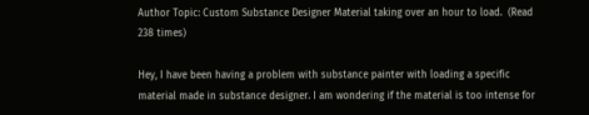Author Topic: Custom Substance Designer Material taking over an hour to load.  (Read 238 times)

Hey, I have been having a problem with substance painter with loading a specific material made in substance designer. I am wondering if the material is too intense for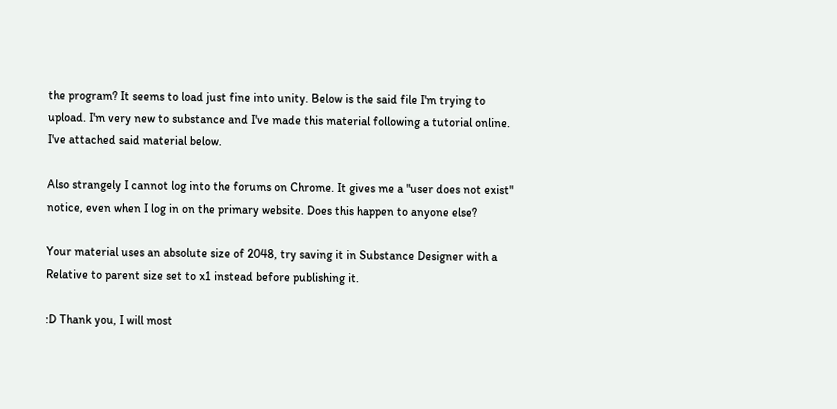the program? It seems to load just fine into unity. Below is the said file I'm trying to upload. I'm very new to substance and I've made this material following a tutorial online. I've attached said material below.

Also strangely I cannot log into the forums on Chrome. It gives me a "user does not exist" notice, even when I log in on the primary website. Does this happen to anyone else?

Your material uses an absolute size of 2048, try saving it in Substance Designer with a Relative to parent size set to x1 instead before publishing it.

:D Thank you, I will most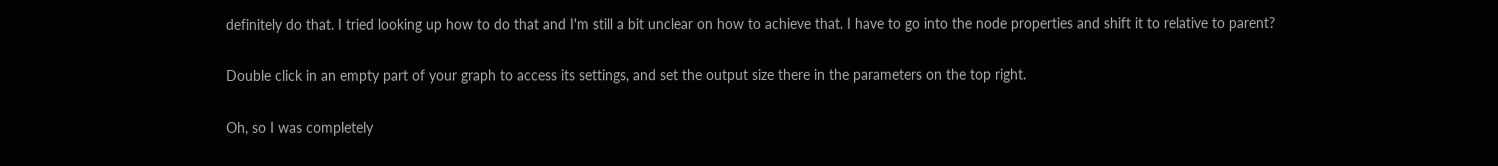definitely do that. I tried looking up how to do that and I'm still a bit unclear on how to achieve that. I have to go into the node properties and shift it to relative to parent?

Double click in an empty part of your graph to access its settings, and set the output size there in the parameters on the top right.

Oh, so I was completely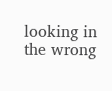looking in the wrong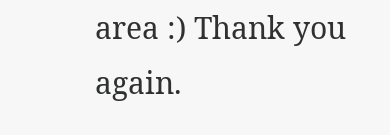area :) Thank you again.